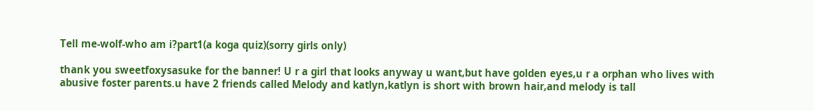Tell me-wolf-who am i?part1(a koga quiz)(sorry girls only)

thank you sweetfoxysasuke for the banner! U r a girl that looks anyway u want,but have golden eyes,u r a orphan who lives with abusive foster parents.u have 2 friends called Melody and katlyn,katlyn is short with brown hair,and melody is tall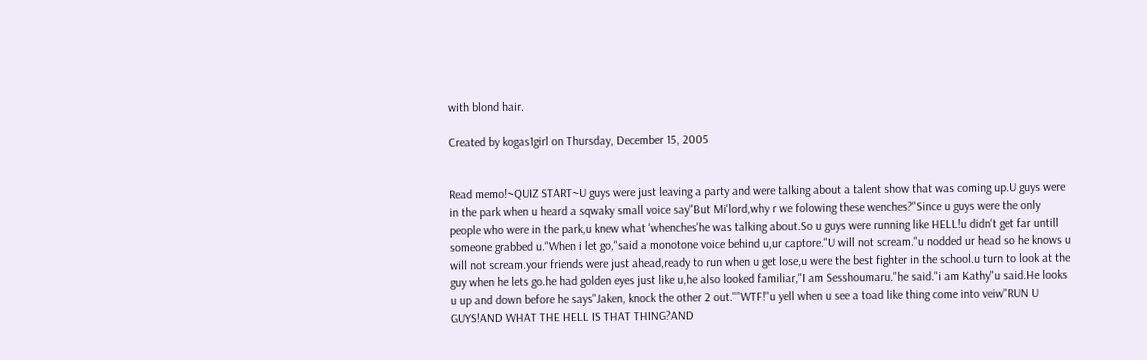with blond hair.

Created by kogas1girl on Thursday, December 15, 2005


Read memo!~QUIZ START~U guys were just leaving a party and were talking about a talent show that was coming up.U guys were in the park when u heard a sqwaky small voice say"But Mi'lord,why r we folowing these wenches?"Since u guys were the only people who were in the park,u knew what 'whenches'he was talking about.So u guys were running like HELL!u didn't get far untill someone grabbed u."When i let go,"said a monotone voice behind u,ur captore."U will not scream."u nodded ur head so he knows u will not scream.your friends were just ahead,ready to run when u get lose,u were the best fighter in the school.u turn to look at the guy when he lets go.he had golden eyes just like u,he also looked familiar,"I am Sesshoumaru."he said."i am Kathy"u said.He looks u up and down before he says"Jaken, knock the other 2 out.""WTF!"u yell when u see a toad like thing come into veiw"RUN U GUYS!AND WHAT THE HELL IS THAT THING?AND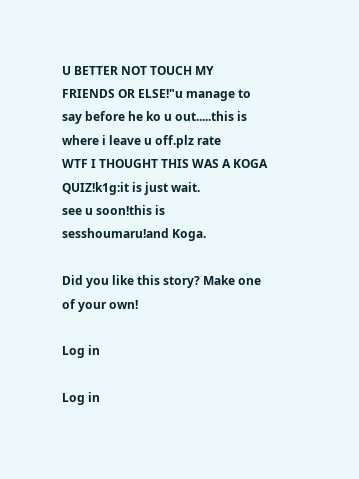U BETTER NOT TOUCH MY FRIENDS OR ELSE!"u manage to say before he ko u out.....this is where i leave u off.plz rate
WTF I THOUGHT THIS WAS A KOGA QUIZ!k1g:it is just wait.
see u soon!this is sesshoumaru!and Koga.

Did you like this story? Make one of your own!

Log in

Log in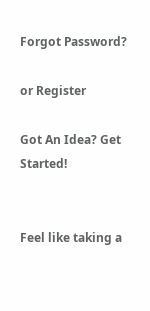Forgot Password?

or Register

Got An Idea? Get Started!


Feel like taking a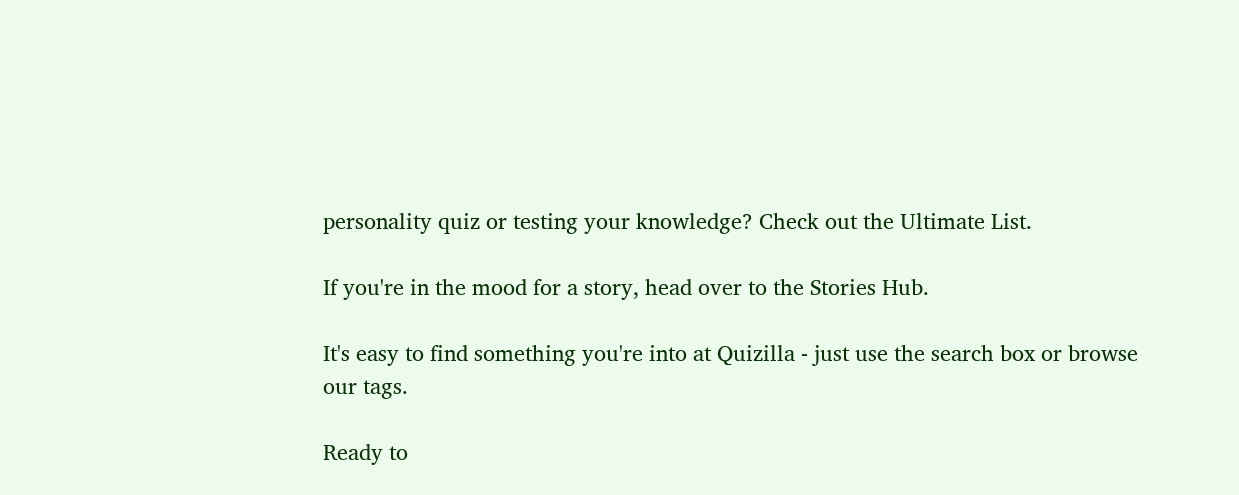personality quiz or testing your knowledge? Check out the Ultimate List.

If you're in the mood for a story, head over to the Stories Hub.

It's easy to find something you're into at Quizilla - just use the search box or browse our tags.

Ready to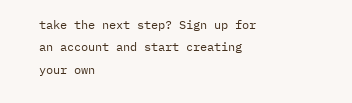take the next step? Sign up for an account and start creating your own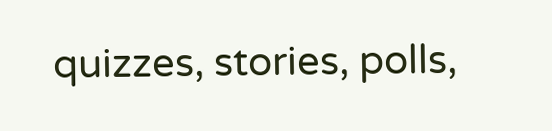quizzes, stories, polls,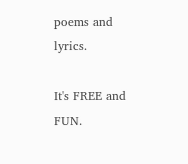poems and lyrics.

It's FREE and FUN.